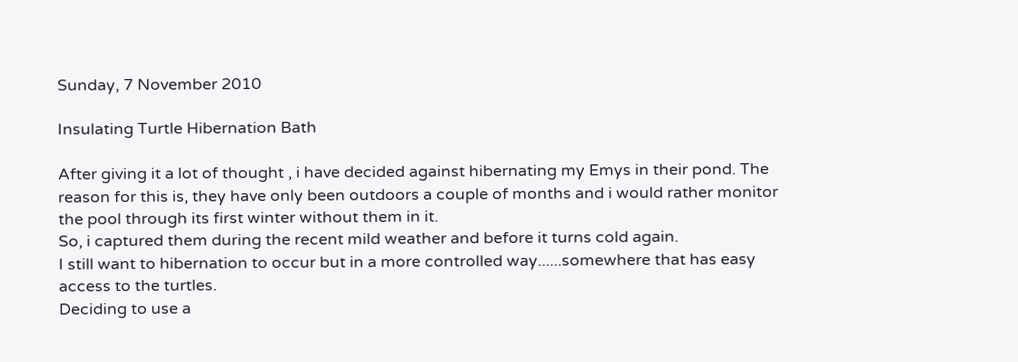Sunday, 7 November 2010

Insulating Turtle Hibernation Bath

After giving it a lot of thought , i have decided against hibernating my Emys in their pond. The reason for this is, they have only been outdoors a couple of months and i would rather monitor the pool through its first winter without them in it.
So, i captured them during the recent mild weather and before it turns cold again.
I still want to hibernation to occur but in a more controlled way......somewhere that has easy access to the turtles.
Deciding to use a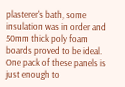plasterer's bath, some insulation was in order and 50mm thick poly foam boards proved to be ideal. One pack of these panels is just enough to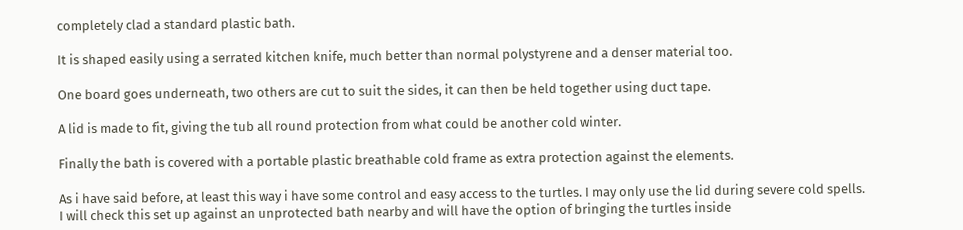completely clad a standard plastic bath.

It is shaped easily using a serrated kitchen knife, much better than normal polystyrene and a denser material too.

One board goes underneath, two others are cut to suit the sides, it can then be held together using duct tape.

A lid is made to fit, giving the tub all round protection from what could be another cold winter.

Finally the bath is covered with a portable plastic breathable cold frame as extra protection against the elements.

As i have said before, at least this way i have some control and easy access to the turtles. I may only use the lid during severe cold spells.
I will check this set up against an unprotected bath nearby and will have the option of bringing the turtles inside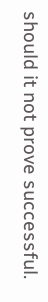should it not prove successful.